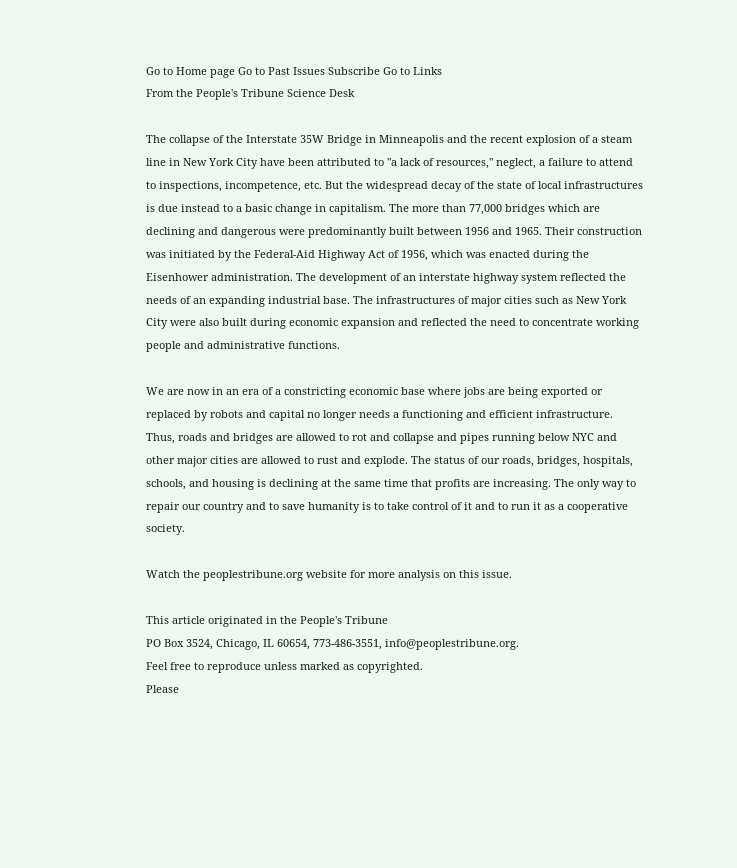Go to Home page Go to Past Issues Subscribe Go to Links
From the People's Tribune Science Desk

The collapse of the Interstate 35W Bridge in Minneapolis and the recent explosion of a steam line in New York City have been attributed to "a lack of resources," neglect, a failure to attend to inspections, incompetence, etc. But the widespread decay of the state of local infrastructures is due instead to a basic change in capitalism. The more than 77,000 bridges which are declining and dangerous were predominantly built between 1956 and 1965. Their construction was initiated by the Federal-Aid Highway Act of 1956, which was enacted during the Eisenhower administration. The development of an interstate highway system reflected the needs of an expanding industrial base. The infrastructures of major cities such as New York City were also built during economic expansion and reflected the need to concentrate working people and administrative functions.

We are now in an era of a constricting economic base where jobs are being exported or replaced by robots and capital no longer needs a functioning and efficient infrastructure. Thus, roads and bridges are allowed to rot and collapse and pipes running below NYC and other major cities are allowed to rust and explode. The status of our roads, bridges, hospitals, schools, and housing is declining at the same time that profits are increasing. The only way to repair our country and to save humanity is to take control of it and to run it as a cooperative society.

Watch the peoplestribune.org website for more analysis on this issue.

This article originated in the People's Tribune
PO Box 3524, Chicago, IL 60654, 773-486-3551, info@peoplestribune.org.
Feel free to reproduce unless marked as copyrighted.
Please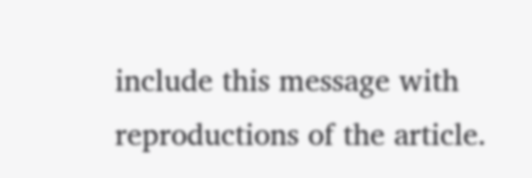include this message with reproductions of the article.